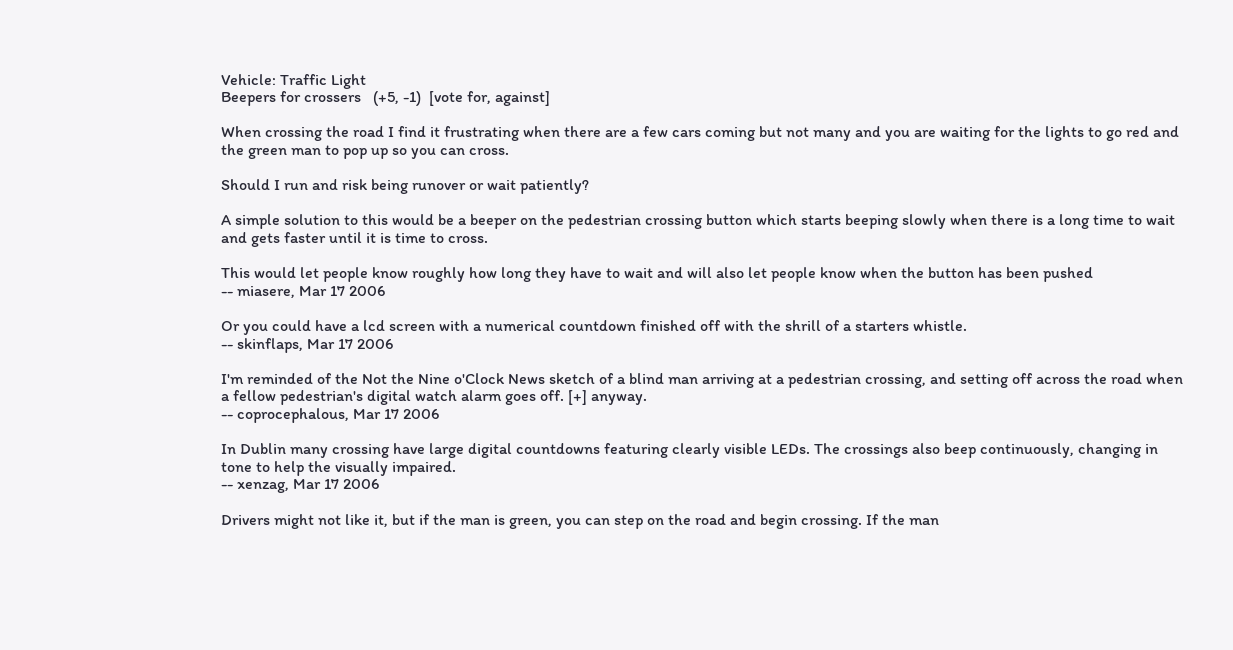Vehicle: Traffic Light
Beepers for crossers   (+5, -1)  [vote for, against]

When crossing the road I find it frustrating when there are a few cars coming but not many and you are waiting for the lights to go red and the green man to pop up so you can cross.

Should I run and risk being runover or wait patiently?

A simple solution to this would be a beeper on the pedestrian crossing button which starts beeping slowly when there is a long time to wait and gets faster until it is time to cross.

This would let people know roughly how long they have to wait and will also let people know when the button has been pushed
-- miasere, Mar 17 2006

Or you could have a lcd screen with a numerical countdown finished off with the shrill of a starters whistle.
-- skinflaps, Mar 17 2006

I'm reminded of the Not the Nine o'Clock News sketch of a blind man arriving at a pedestrian crossing, and setting off across the road when a fellow pedestrian's digital watch alarm goes off. [+] anyway.
-- coprocephalous, Mar 17 2006

In Dublin many crossing have large digital countdowns featuring clearly visible LEDs. The crossings also beep continuously, changing in tone to help the visually impaired.
-- xenzag, Mar 17 2006

Drivers might not like it, but if the man is green, you can step on the road and begin crossing. If the man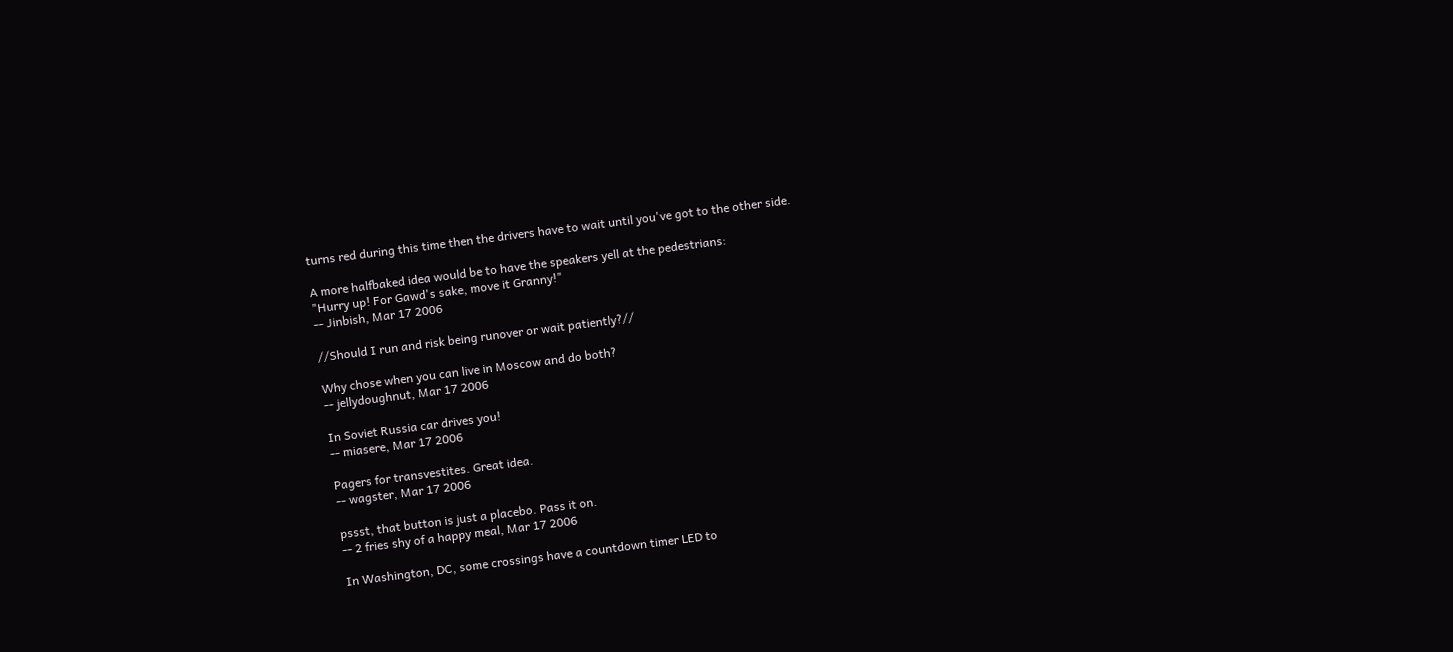turns red during this time then the drivers have to wait until you've got to the other side.

A more halfbaked idea would be to have the speakers yell at the pedestrians:
"Hurry up! For Gawd's sake, move it Granny!"
-- Jinbish, Mar 17 2006

//Should I run and risk being runover or wait patiently?//

Why chose when you can live in Moscow and do both?
-- jellydoughnut, Mar 17 2006

In Soviet Russia car drives you!
-- miasere, Mar 17 2006

Pagers for transvestites. Great idea.
-- wagster, Mar 17 2006

pssst, that button is just a placebo. Pass it on.
-- 2 fries shy of a happy meal, Mar 17 2006

In Washington, DC, some crossings have a countdown timer LED to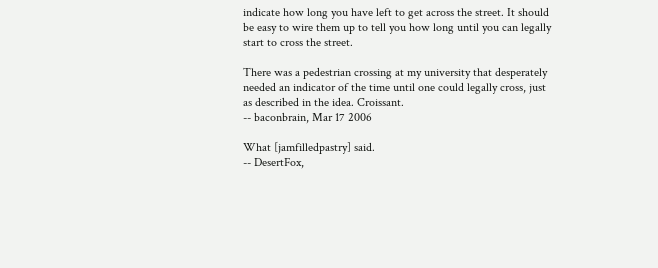indicate how long you have left to get across the street. It should be easy to wire them up to tell you how long until you can legally start to cross the street.

There was a pedestrian crossing at my university that desperately needed an indicator of the time until one could legally cross, just as described in the idea. Croissant.
-- baconbrain, Mar 17 2006

What [jamfilledpastry] said.
-- DesertFox,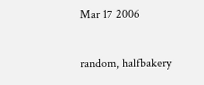Mar 17 2006

random, halfbakery